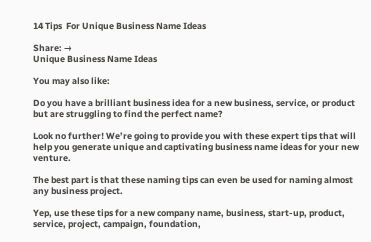14 Tips  For Unique Business Name Ideas

Share: →
Unique Business Name Ideas

You may also like:

Do you have a brilliant business idea for a new business, service, or product but are struggling to find the perfect name?

Look no further! We’re going to provide you with these expert tips that will help you generate unique and captivating business name ideas for your new venture.

The best part is that these naming tips can even be used for naming almost any business project.

Yep, use these tips for a new company name, business, start-up, product, service, project, campaign, foundation,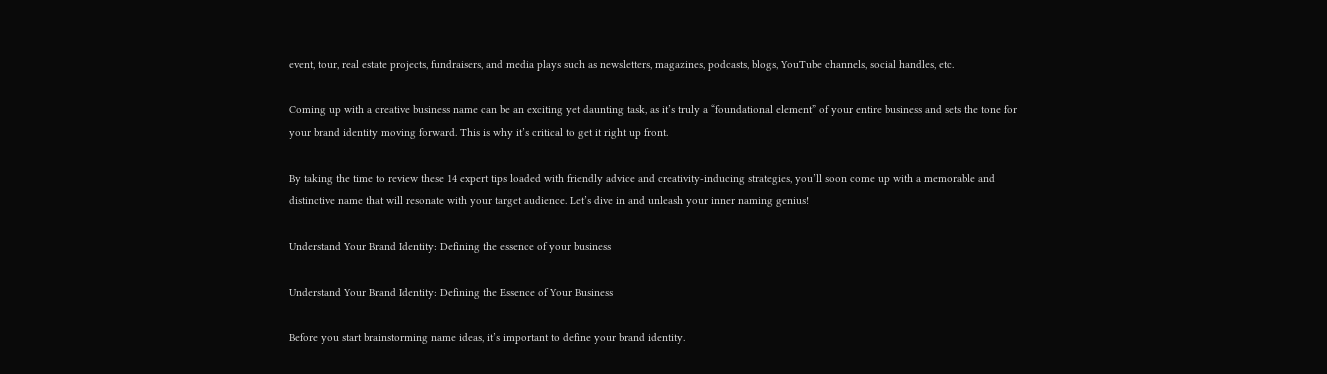event, tour, real estate projects, fundraisers, and media plays such as newsletters, magazines, podcasts, blogs, YouTube channels, social handles, etc.

Coming up with a creative business name can be an exciting yet daunting task, as it’s truly a “foundational element” of your entire business and sets the tone for your brand identity moving forward. This is why it’s critical to get it right up front.

By taking the time to review these 14 expert tips loaded with friendly advice and creativity-inducing strategies, you’ll soon come up with a memorable and distinctive name that will resonate with your target audience. Let’s dive in and unleash your inner naming genius!

Understand Your Brand Identity: Defining the essence of your business

Understand Your Brand Identity: Defining the Essence of Your Business

Before you start brainstorming name ideas, it’s important to define your brand identity.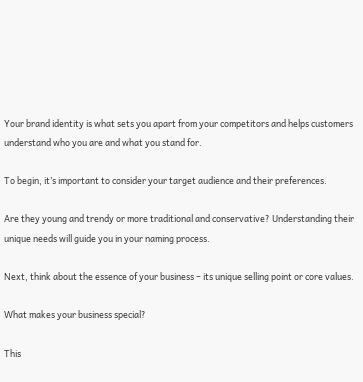Your brand identity is what sets you apart from your competitors and helps customers understand who you are and what you stand for.

To begin, it’s important to consider your target audience and their preferences.

Are they young and trendy or more traditional and conservative? Understanding their unique needs will guide you in your naming process.

Next, think about the essence of your business – its unique selling point or core values.

What makes your business special?

This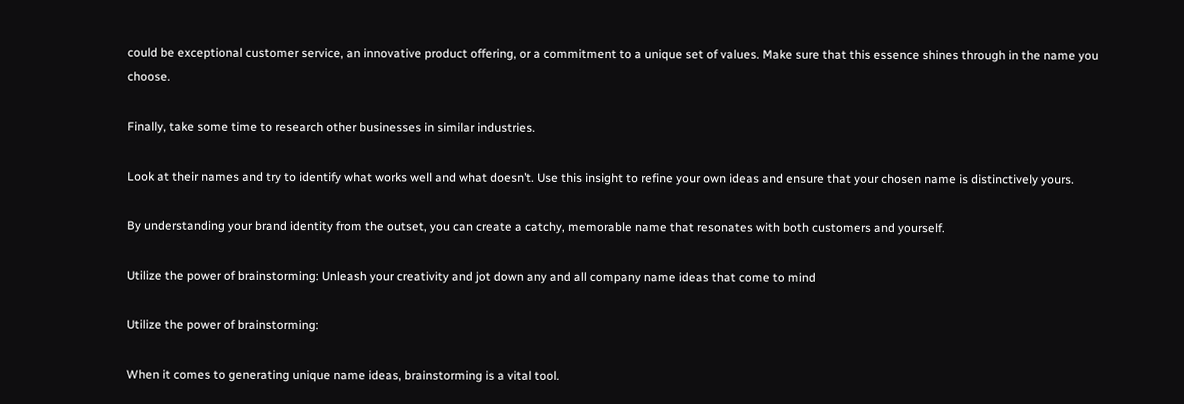could be exceptional customer service, an innovative product offering, or a commitment to a unique set of values. Make sure that this essence shines through in the name you choose.

Finally, take some time to research other businesses in similar industries.

Look at their names and try to identify what works well and what doesn’t. Use this insight to refine your own ideas and ensure that your chosen name is distinctively yours.

By understanding your brand identity from the outset, you can create a catchy, memorable name that resonates with both customers and yourself.

Utilize the power of brainstorming: Unleash your creativity and jot down any and all company name ideas that come to mind

Utilize the power of brainstorming:

When it comes to generating unique name ideas, brainstorming is a vital tool.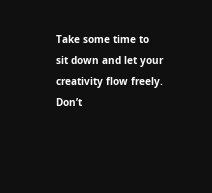Take some time to sit down and let your creativity flow freely. Don’t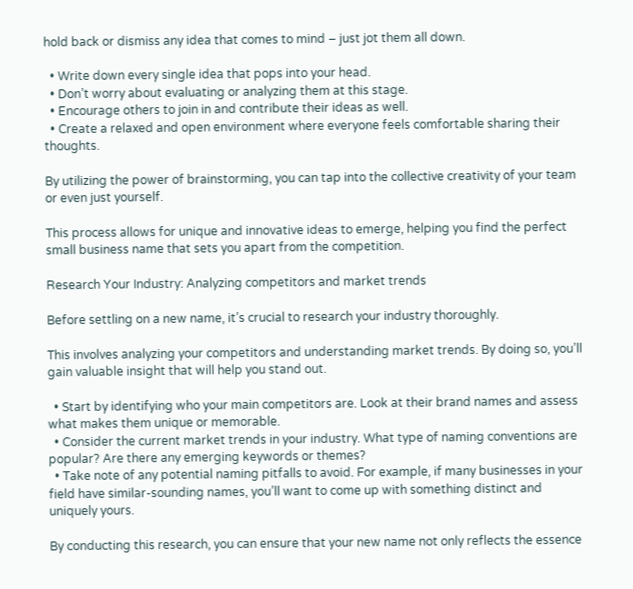hold back or dismiss any idea that comes to mind – just jot them all down.

  • Write down every single idea that pops into your head.
  • Don’t worry about evaluating or analyzing them at this stage.
  • Encourage others to join in and contribute their ideas as well.
  • Create a relaxed and open environment where everyone feels comfortable sharing their thoughts.

By utilizing the power of brainstorming, you can tap into the collective creativity of your team or even just yourself.

This process allows for unique and innovative ideas to emerge, helping you find the perfect small business name that sets you apart from the competition.

Research Your Industry: Analyzing competitors and market trends

Before settling on a new name, it’s crucial to research your industry thoroughly.

This involves analyzing your competitors and understanding market trends. By doing so, you’ll gain valuable insight that will help you stand out.

  • Start by identifying who your main competitors are. Look at their brand names and assess what makes them unique or memorable.
  • Consider the current market trends in your industry. What type of naming conventions are popular? Are there any emerging keywords or themes?
  • Take note of any potential naming pitfalls to avoid. For example, if many businesses in your field have similar-sounding names, you’ll want to come up with something distinct and uniquely yours.

By conducting this research, you can ensure that your new name not only reflects the essence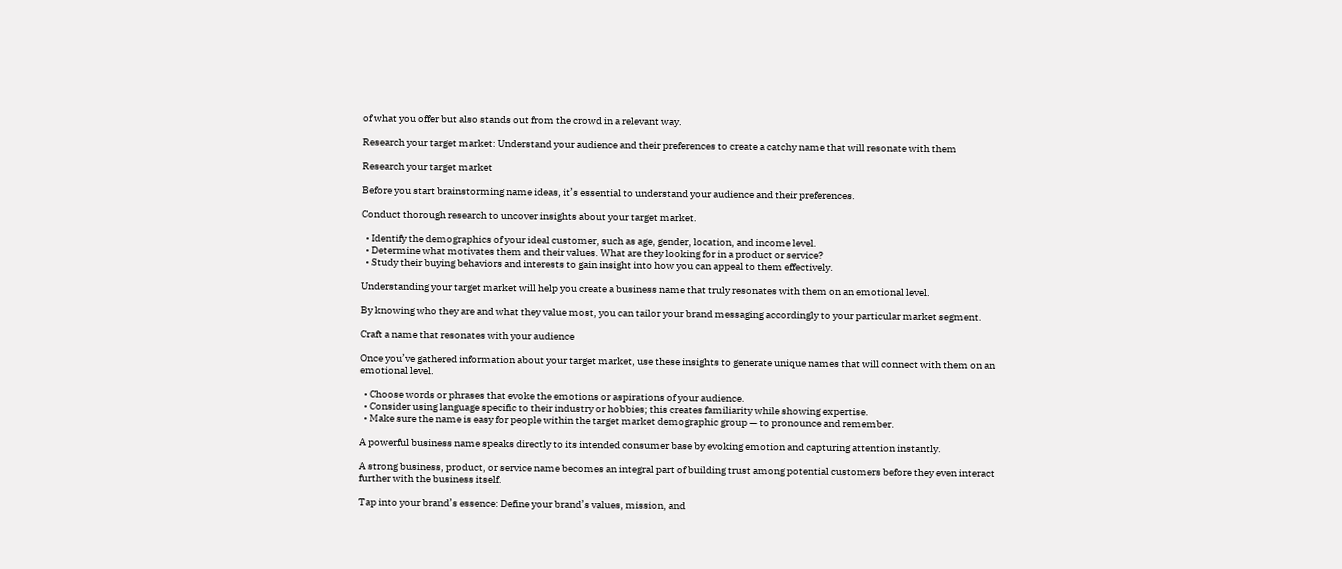of what you offer but also stands out from the crowd in a relevant way.

Research your target market: Understand your audience and their preferences to create a catchy name that will resonate with them

Research your target market

Before you start brainstorming name ideas, it’s essential to understand your audience and their preferences.

Conduct thorough research to uncover insights about your target market.

  • Identify the demographics of your ideal customer, such as age, gender, location, and income level.
  • Determine what motivates them and their values. What are they looking for in a product or service?
  • Study their buying behaviors and interests to gain insight into how you can appeal to them effectively.

Understanding your target market will help you create a business name that truly resonates with them on an emotional level.

By knowing who they are and what they value most, you can tailor your brand messaging accordingly to your particular market segment.

Craft a name that resonates with your audience

Once you’ve gathered information about your target market, use these insights to generate unique names that will connect with them on an emotional level.

  • Choose words or phrases that evoke the emotions or aspirations of your audience.
  • Consider using language specific to their industry or hobbies; this creates familiarity while showing expertise.
  • Make sure the name is easy for people within the target market demographic group — to pronounce and remember.

A powerful business name speaks directly to its intended consumer base by evoking emotion and capturing attention instantly.

A strong business, product, or service name becomes an integral part of building trust among potential customers before they even interact further with the business itself.

Tap into your brand’s essence: Define your brand’s values, mission, and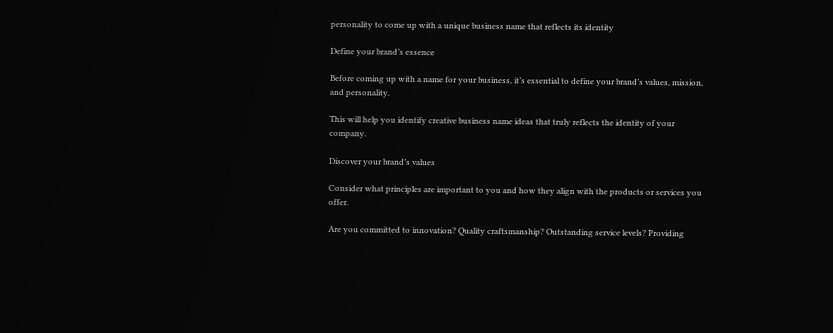personality to come up with a unique business name that reflects its identity

Define your brand’s essence

Before coming up with a name for your business, it’s essential to define your brand’s values, mission, and personality.

This will help you identify creative business name ideas that truly reflects the identity of your company.

Discover your brand’s values

Consider what principles are important to you and how they align with the products or services you offer.

Are you committed to innovation? Quality craftsmanship? Outstanding service levels? Providing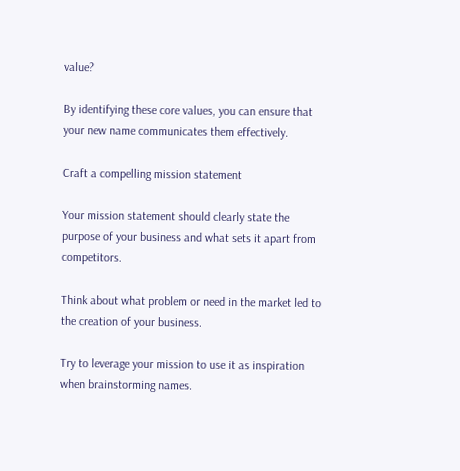value?

By identifying these core values, you can ensure that your new name communicates them effectively.

Craft a compelling mission statement

Your mission statement should clearly state the purpose of your business and what sets it apart from competitors.

Think about what problem or need in the market led to the creation of your business.

Try to leverage your mission to use it as inspiration when brainstorming names.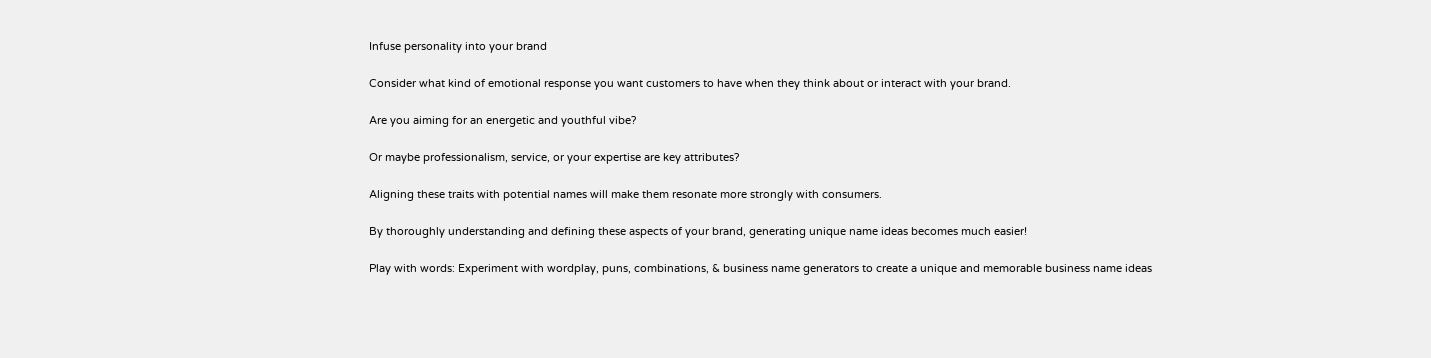Infuse personality into your brand

Consider what kind of emotional response you want customers to have when they think about or interact with your brand.

Are you aiming for an energetic and youthful vibe?

Or maybe professionalism, service, or your expertise are key attributes?

Aligning these traits with potential names will make them resonate more strongly with consumers.

By thoroughly understanding and defining these aspects of your brand, generating unique name ideas becomes much easier!

Play with words: Experiment with wordplay, puns, combinations, & business name generators to create a unique and memorable business name ideas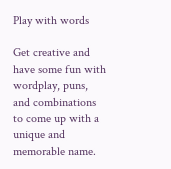Play with words

Get creative and have some fun with wordplay, puns, and combinations to come up with a unique and memorable name.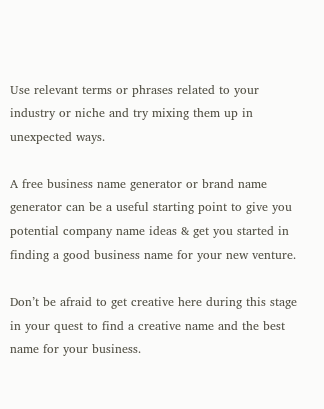Use relevant terms or phrases related to your industry or niche and try mixing them up in unexpected ways.

A free business name generator or brand name generator can be a useful starting point to give you potential company name ideas & get you started in finding a good business name for your new venture.

Don’t be afraid to get creative here during this stage in your quest to find a creative name and the best name for your business.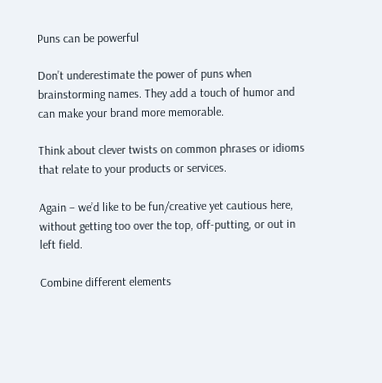Puns can be powerful

Don’t underestimate the power of puns when brainstorming names. They add a touch of humor and can make your brand more memorable.

Think about clever twists on common phrases or idioms that relate to your products or services.

Again – we’d like to be fun/creative yet cautious here, without getting too over the top, off-putting, or out in left field.

Combine different elements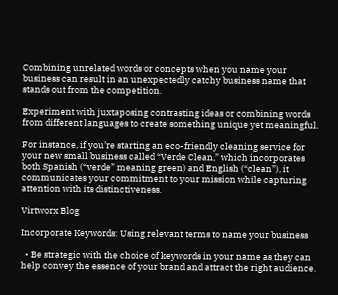Combining unrelated words or concepts when you name your business can result in an unexpectedly catchy business name that stands out from the competition.

Experiment with juxtaposing contrasting ideas or combining words from different languages to create something unique yet meaningful.

For instance, if you’re starting an eco-friendly cleaning service for your new small business called “Verde Clean,” which incorporates both Spanish (“verde” meaning green) and English (“clean”), it communicates your commitment to your mission while capturing attention with its distinctiveness.

Virtworx Blog

Incorporate Keywords: Using relevant terms to name your business

  • Be strategic with the choice of keywords in your name as they can help convey the essence of your brand and attract the right audience.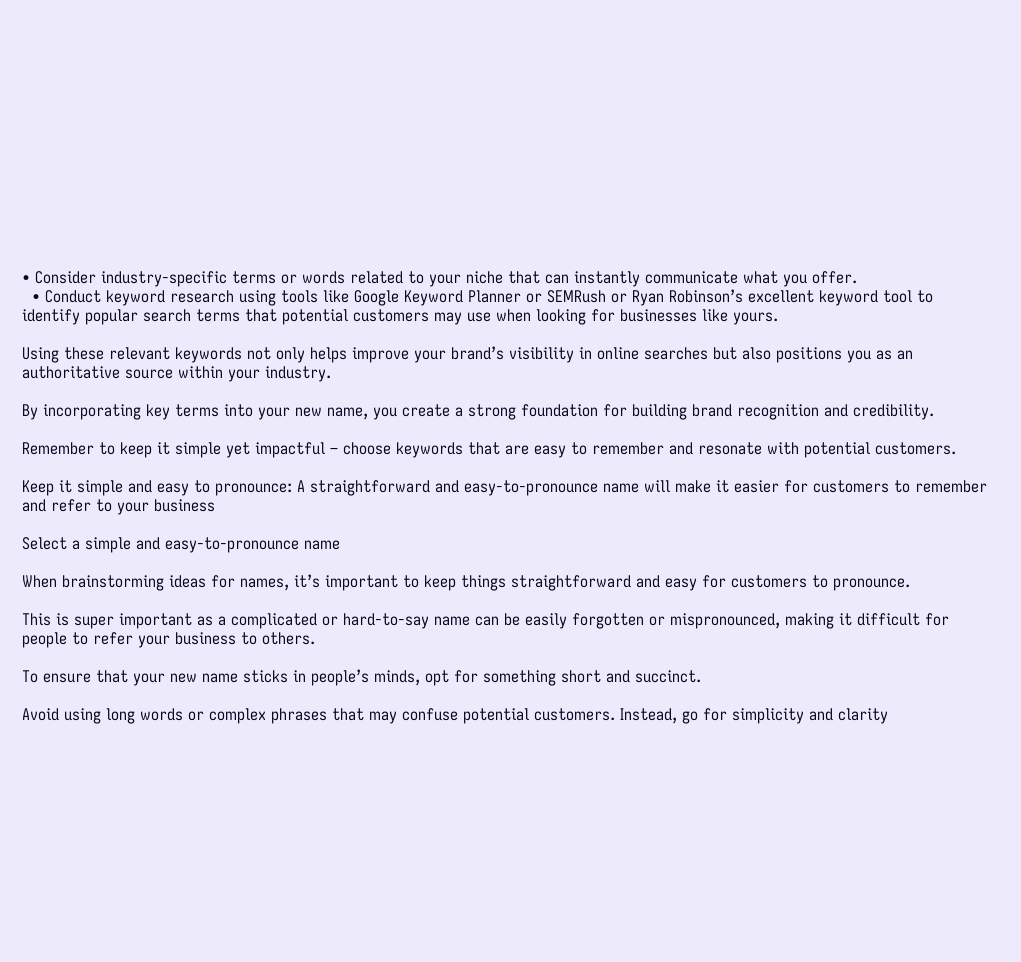• Consider industry-specific terms or words related to your niche that can instantly communicate what you offer.
  • Conduct keyword research using tools like Google Keyword Planner or SEMRush or Ryan Robinson’s excellent keyword tool to identify popular search terms that potential customers may use when looking for businesses like yours.

Using these relevant keywords not only helps improve your brand’s visibility in online searches but also positions you as an authoritative source within your industry.

By incorporating key terms into your new name, you create a strong foundation for building brand recognition and credibility.

Remember to keep it simple yet impactful – choose keywords that are easy to remember and resonate with potential customers.

Keep it simple and easy to pronounce: A straightforward and easy-to-pronounce name will make it easier for customers to remember and refer to your business

Select a simple and easy-to-pronounce name

When brainstorming ideas for names, it’s important to keep things straightforward and easy for customers to pronounce.

This is super important as a complicated or hard-to-say name can be easily forgotten or mispronounced, making it difficult for people to refer your business to others.

To ensure that your new name sticks in people’s minds, opt for something short and succinct.

Avoid using long words or complex phrases that may confuse potential customers. Instead, go for simplicity and clarity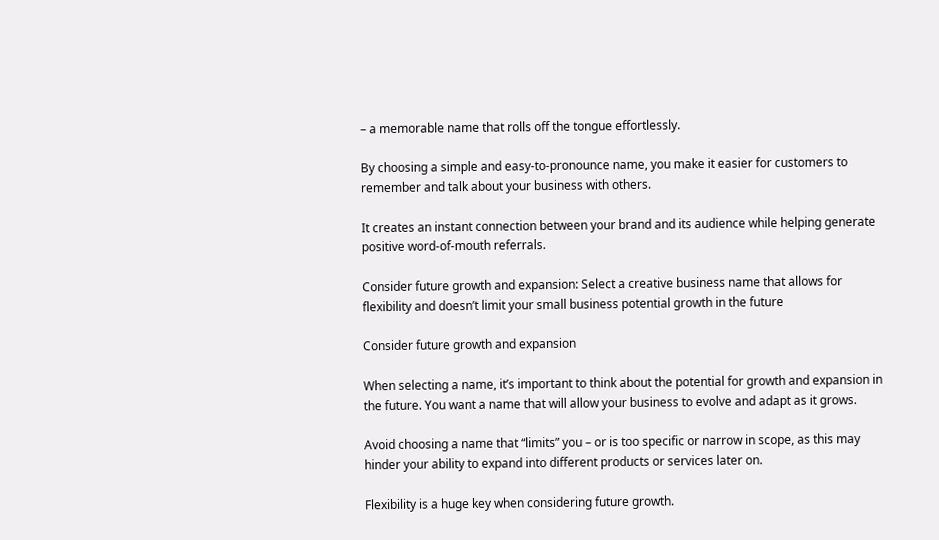– a memorable name that rolls off the tongue effortlessly.

By choosing a simple and easy-to-pronounce name, you make it easier for customers to remember and talk about your business with others.

It creates an instant connection between your brand and its audience while helping generate positive word-of-mouth referrals.

Consider future growth and expansion: Select a creative business name that allows for flexibility and doesn’t limit your small business potential growth in the future

Consider future growth and expansion

When selecting a name, it’s important to think about the potential for growth and expansion in the future. You want a name that will allow your business to evolve and adapt as it grows.

Avoid choosing a name that “limits” you – or is too specific or narrow in scope, as this may hinder your ability to expand into different products or services later on.

Flexibility is a huge key when considering future growth.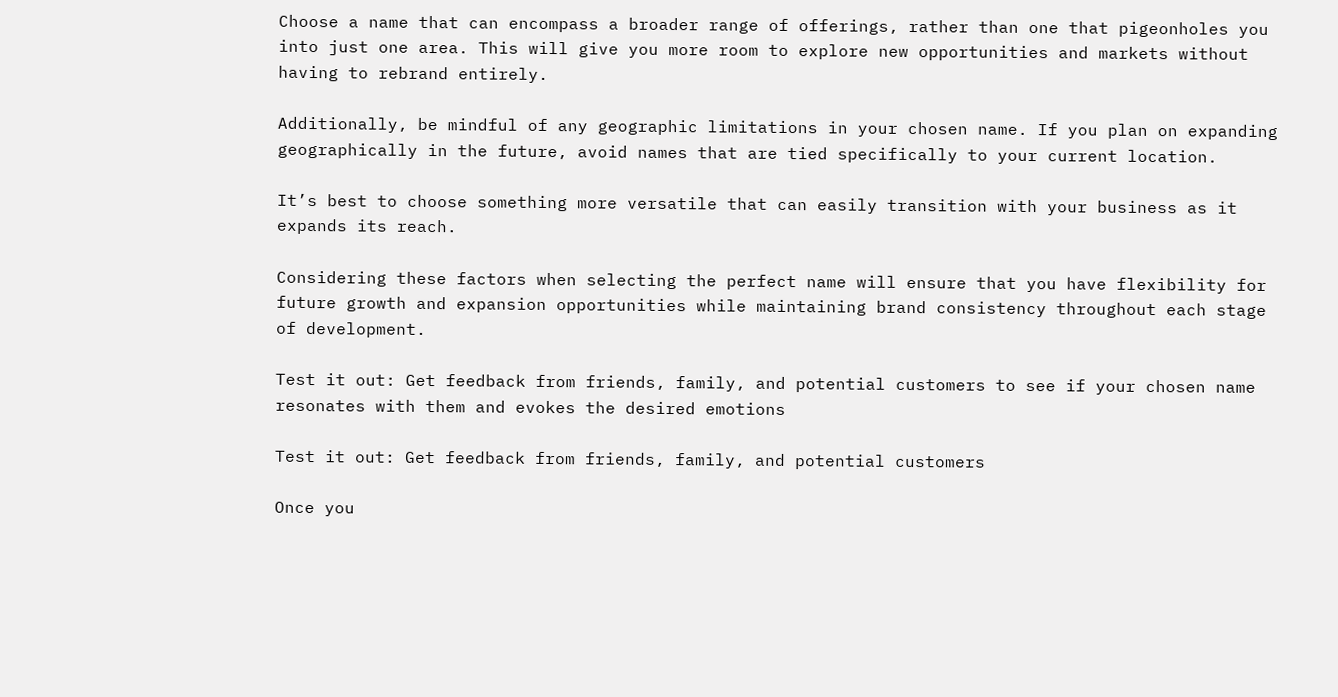Choose a name that can encompass a broader range of offerings, rather than one that pigeonholes you into just one area. This will give you more room to explore new opportunities and markets without having to rebrand entirely.

Additionally, be mindful of any geographic limitations in your chosen name. If you plan on expanding geographically in the future, avoid names that are tied specifically to your current location.

It’s best to choose something more versatile that can easily transition with your business as it expands its reach.

Considering these factors when selecting the perfect name will ensure that you have flexibility for future growth and expansion opportunities while maintaining brand consistency throughout each stage of development.

Test it out: Get feedback from friends, family, and potential customers to see if your chosen name resonates with them and evokes the desired emotions

Test it out: Get feedback from friends, family, and potential customers

Once you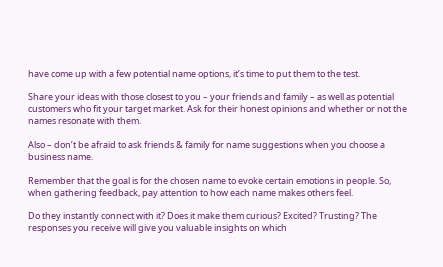have come up with a few potential name options, it’s time to put them to the test.

Share your ideas with those closest to you – your friends and family – as well as potential customers who fit your target market. Ask for their honest opinions and whether or not the names resonate with them.

Also – don’t be afraid to ask friends & family for name suggestions when you choose a business name.

Remember that the goal is for the chosen name to evoke certain emotions in people. So, when gathering feedback, pay attention to how each name makes others feel.

Do they instantly connect with it? Does it make them curious? Excited? Trusting? The responses you receive will give you valuable insights on which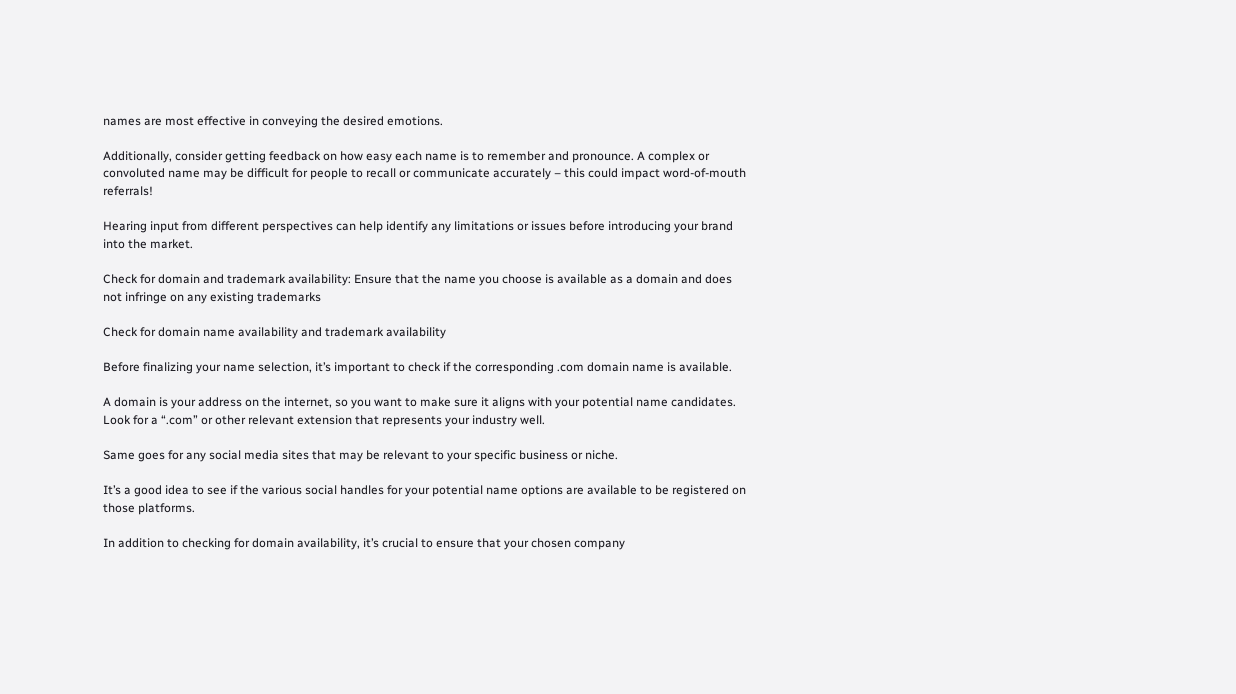names are most effective in conveying the desired emotions.

Additionally, consider getting feedback on how easy each name is to remember and pronounce. A complex or convoluted name may be difficult for people to recall or communicate accurately – this could impact word-of-mouth referrals!

Hearing input from different perspectives can help identify any limitations or issues before introducing your brand into the market.

Check for domain and trademark availability: Ensure that the name you choose is available as a domain and does not infringe on any existing trademarks

Check for domain name availability and trademark availability

Before finalizing your name selection, it’s important to check if the corresponding .com domain name is available.

A domain is your address on the internet, so you want to make sure it aligns with your potential name candidates. Look for a “.com” or other relevant extension that represents your industry well.

Same goes for any social media sites that may be relevant to your specific business or niche.

It’s a good idea to see if the various social handles for your potential name options are available to be registered on those platforms.

In addition to checking for domain availability, it’s crucial to ensure that your chosen company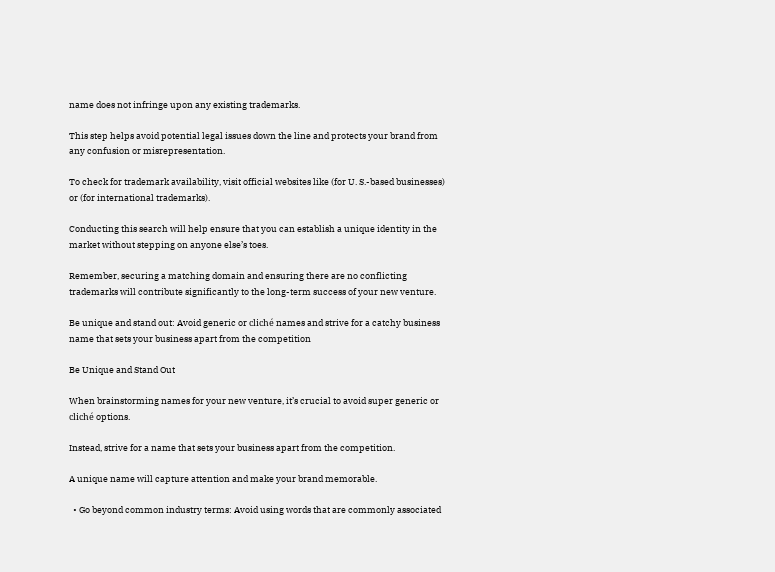name does not infringe upon any existing trademarks.

This step helps avoid potential legal issues down the line and protects your brand from any confusion or misrepresentation.

To check for trademark availability, visit official websites like (for U. S.-based businesses) or (for international trademarks).

Conducting this search will help ensure that you can establish a unique identity in the market without stepping on anyone else’s toes.

Remember, securing a matching domain and ensuring there are no conflicting trademarks will contribute significantly to the long-term success of your new venture.

Be unique and stand out: Avoid generic or cliché names and strive for a catchy business name that sets your business apart from the competition

Be Unique and Stand Out

When brainstorming names for your new venture, it’s crucial to avoid super generic or cliché options.

Instead, strive for a name that sets your business apart from the competition.

A unique name will capture attention and make your brand memorable.

  • Go beyond common industry terms: Avoid using words that are commonly associated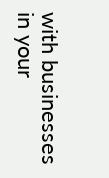with businesses in your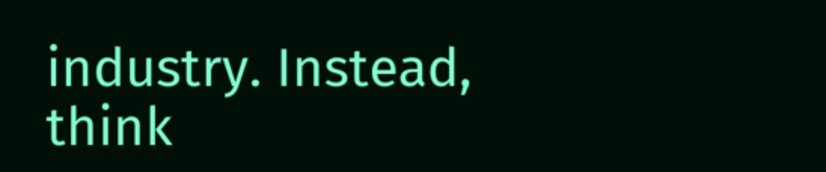industry. Instead, think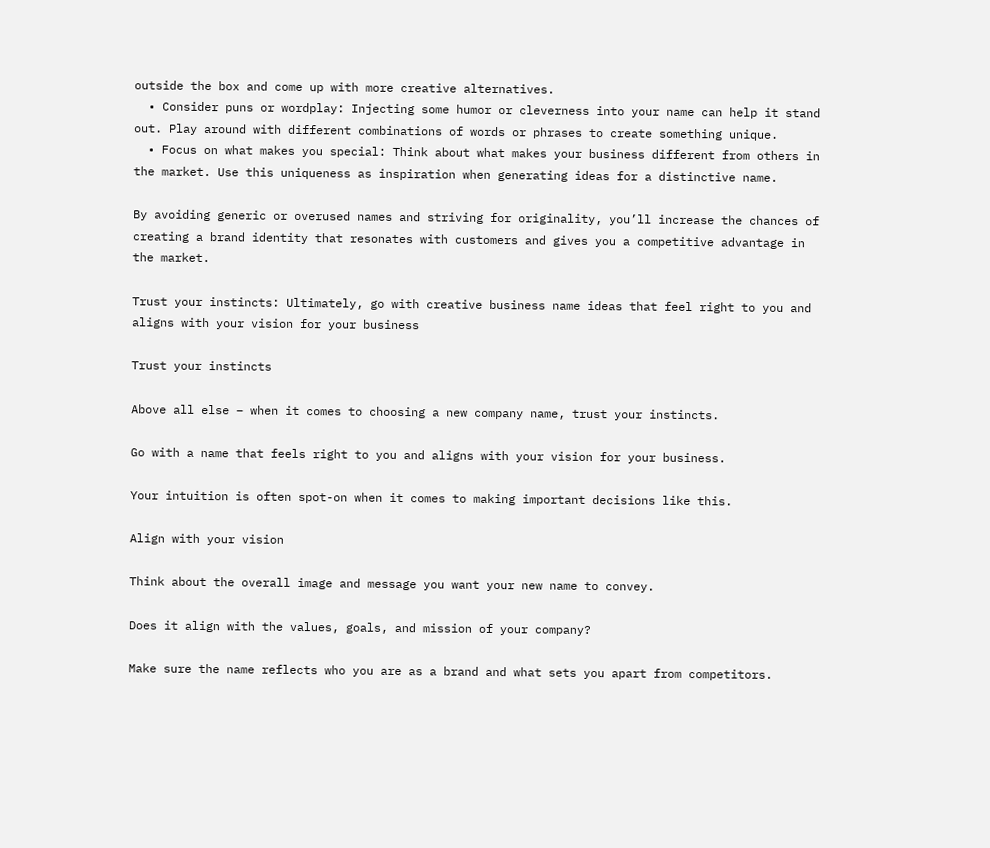outside the box and come up with more creative alternatives.
  • Consider puns or wordplay: Injecting some humor or cleverness into your name can help it stand out. Play around with different combinations of words or phrases to create something unique.
  • Focus on what makes you special: Think about what makes your business different from others in the market. Use this uniqueness as inspiration when generating ideas for a distinctive name.

By avoiding generic or overused names and striving for originality, you’ll increase the chances of creating a brand identity that resonates with customers and gives you a competitive advantage in the market.

Trust your instincts: Ultimately, go with creative business name ideas that feel right to you and aligns with your vision for your business

Trust your instincts

Above all else – when it comes to choosing a new company name, trust your instincts.

Go with a name that feels right to you and aligns with your vision for your business.

Your intuition is often spot-on when it comes to making important decisions like this.

Align with your vision

Think about the overall image and message you want your new name to convey.

Does it align with the values, goals, and mission of your company?

Make sure the name reflects who you are as a brand and what sets you apart from competitors.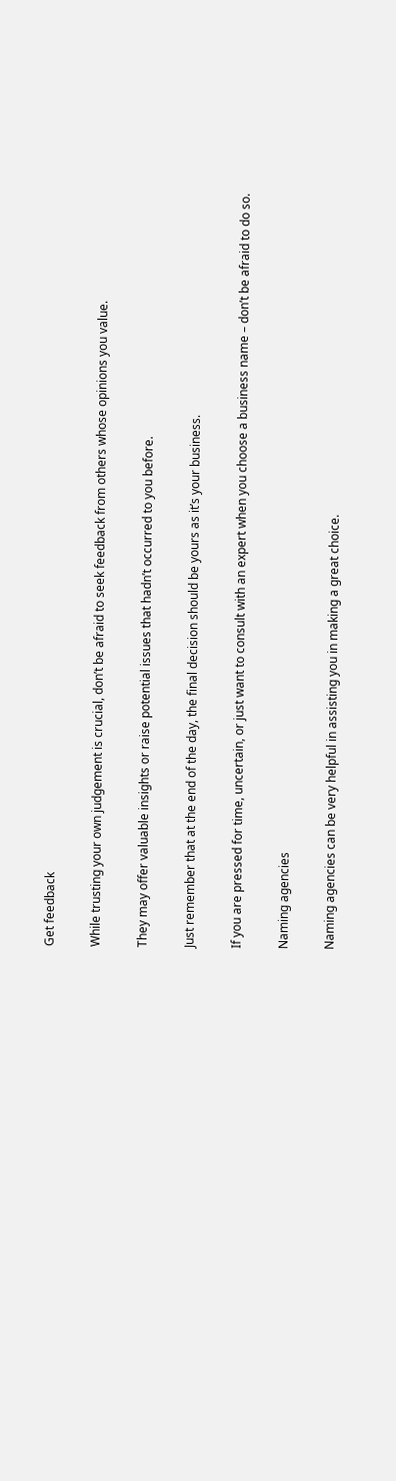Get feedback

While trusting your own judgement is crucial, don’t be afraid to seek feedback from others whose opinions you value.

They may offer valuable insights or raise potential issues that hadn’t occurred to you before.

Just remember that at the end of the day, the final decision should be yours as it’s your business.

If you are pressed for time, uncertain, or just want to consult with an expert when you choose a business name – don’t be afraid to do so.

Naming agencies

Naming agencies can be very helpful in assisting you in making a great choice.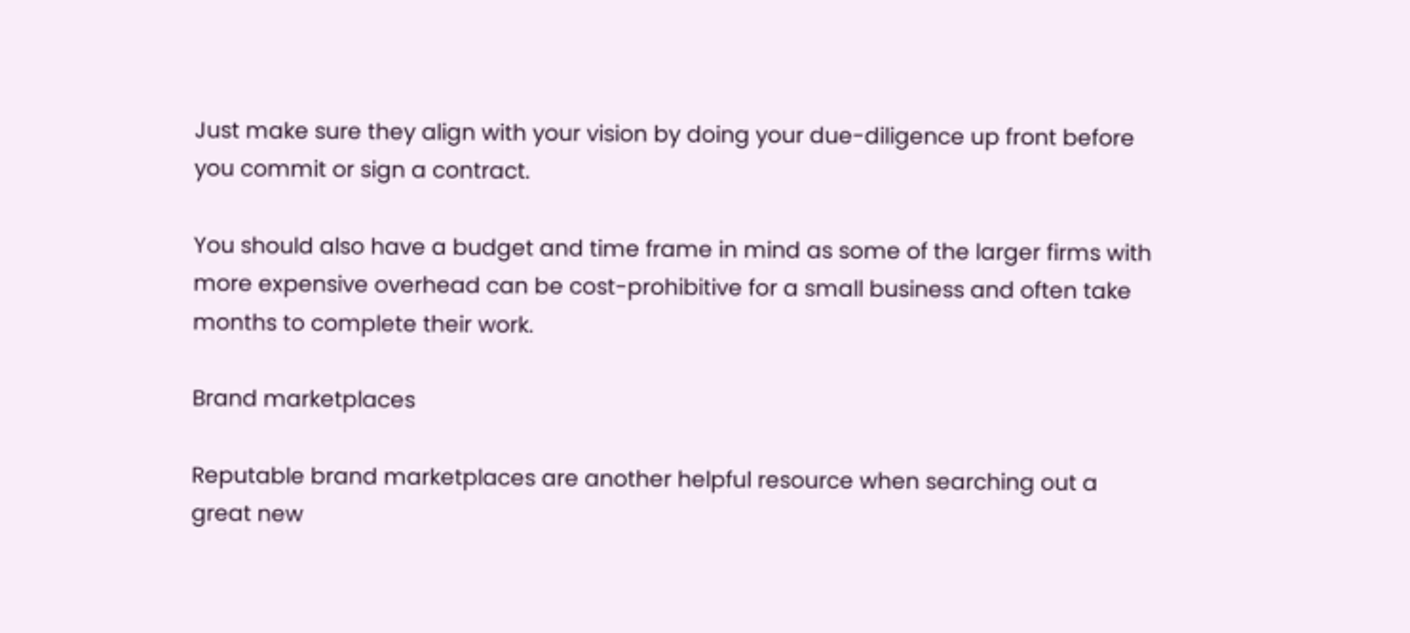Just make sure they align with your vision by doing your due-diligence up front before you commit or sign a contract.

You should also have a budget and time frame in mind as some of the larger firms with more expensive overhead can be cost-prohibitive for a small business and often take months to complete their work.

Brand marketplaces

Reputable brand marketplaces are another helpful resource when searching out a great new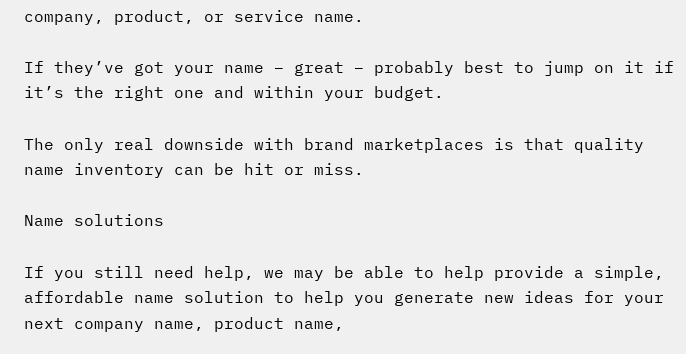company, product, or service name.

If they’ve got your name – great – probably best to jump on it if it’s the right one and within your budget.

The only real downside with brand marketplaces is that quality name inventory can be hit or miss.

Name solutions

If you still need help, we may be able to help provide a simple, affordable name solution to help you generate new ideas for your next company name, product name,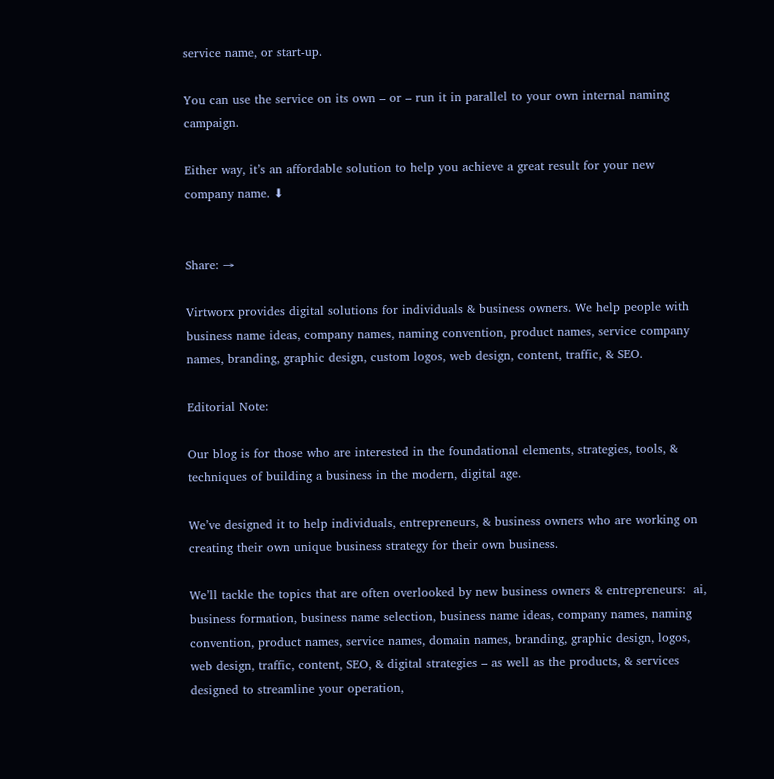service name, or start-up.

You can use the service on its own – or – run it in parallel to your own internal naming campaign.

Either way, it’s an affordable solution to help you achieve a great result for your new company name. ⬇


Share: →

Virtworx provides digital solutions for individuals & business owners. We help people with business name ideas, company names, naming convention, product names, service company names, branding, graphic design, custom logos, web design, content, traffic, & SEO.

Editorial Note:

Our blog is for those who are interested in the foundational elements, strategies, tools, & techniques of building a business in the modern, digital age.

We’ve designed it to help individuals, entrepreneurs, & business owners who are working on creating their own unique business strategy for their own business.

We’ll tackle the topics that are often overlooked by new business owners & entrepreneurs:  ai, business formation, business name selection, business name ideas, company names, naming convention, product names, service names, domain names, branding, graphic design, logos, web design, traffic, content, SEO, & digital strategies – as well as the products, & services designed to streamline your operation,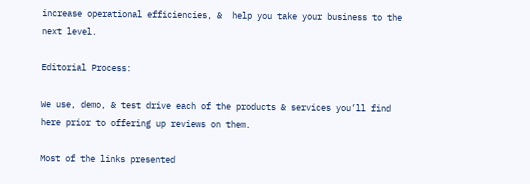increase operational efficiencies, &  help you take your business to the next level.

Editorial Process:

We use, demo, & test drive each of the products & services you’ll find here prior to offering up reviews on them.

Most of the links presented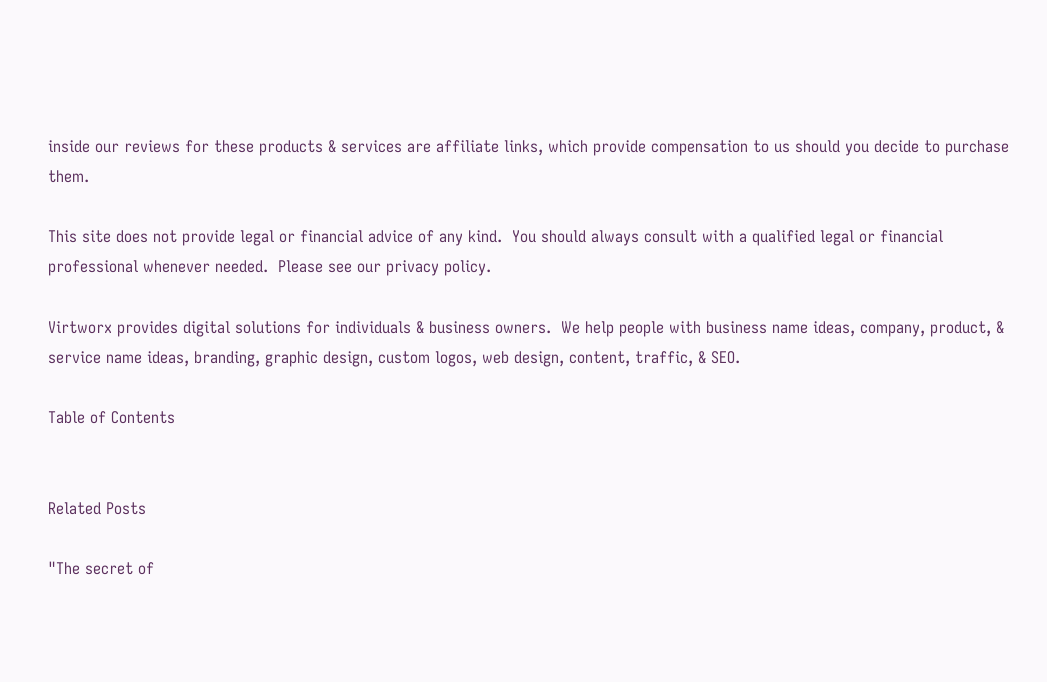inside our reviews for these products & services are affiliate links, which provide compensation to us should you decide to purchase them.

This site does not provide legal or financial advice of any kind.  You should always consult with a qualified legal or financial professional whenever needed.  Please see our privacy policy.

Virtworx provides digital solutions for individuals & business owners.  We help people with business name ideas, company, product, & service name ideas, branding, graphic design, custom logos, web design, content, traffic, & SEO.

Table of Contents


Related Posts

"The secret of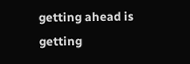getting ahead is getting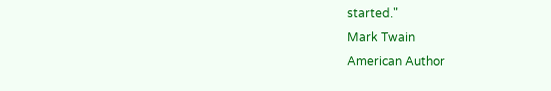started."
Mark Twain
American Author